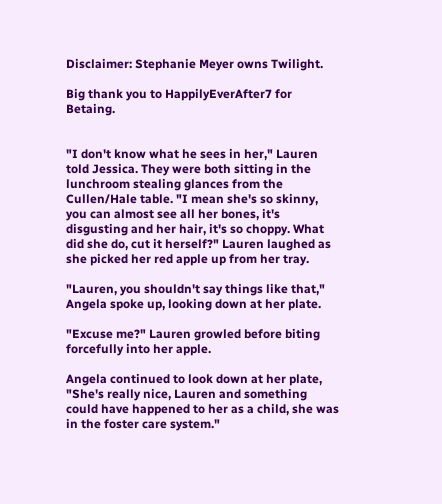Disclaimer: Stephanie Meyer owns Twilight.

Big thank you to HappilyEverAfter7 for Betaing.


"I don't know what he sees in her," Lauren told Jessica. They were both sitting in the lunchroom stealing glances from the Cullen/Hale table. "I mean she's so skinny, you can almost see all her bones, it's disgusting and her hair, it's so choppy. What did she do, cut it herself?" Lauren laughed as she picked her red apple up from her tray.

"Lauren, you shouldn't say things like that," Angela spoke up, looking down at her plate.

"Excuse me?" Lauren growled before biting forcefully into her apple.

Angela continued to look down at her plate, "She's really nice, Lauren and something could have happened to her as a child, she was in the foster care system."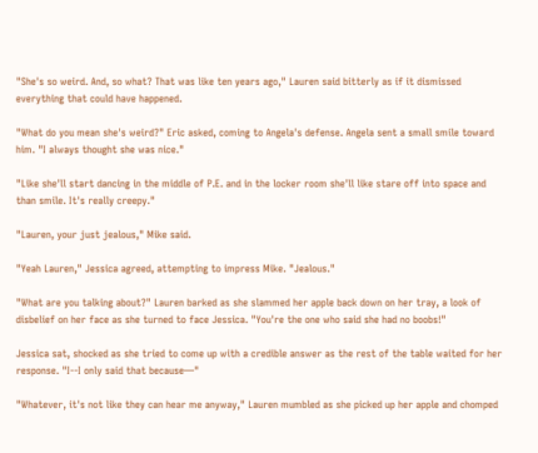"She's so weird. And, so what? That was like ten years ago," Lauren said bitterly as if it dismissed everything that could have happened.

"What do you mean she's weird?" Eric asked, coming to Angela's defense. Angela sent a small smile toward him. "I always thought she was nice."

"Like she'll start dancing in the middle of P.E. and in the locker room she'll like stare off into space and than smile. It's really creepy."

"Lauren, your just jealous," Mike said.

"Yeah Lauren," Jessica agreed, attempting to impress Mike. "Jealous."

"What are you talking about?" Lauren barked as she slammed her apple back down on her tray, a look of disbelief on her face as she turned to face Jessica. "You're the one who said she had no boobs!"

Jessica sat, shocked as she tried to come up with a credible answer as the rest of the table waited for her response. "I--I only said that because—"

"Whatever, it's not like they can hear me anyway," Lauren mumbled as she picked up her apple and chomped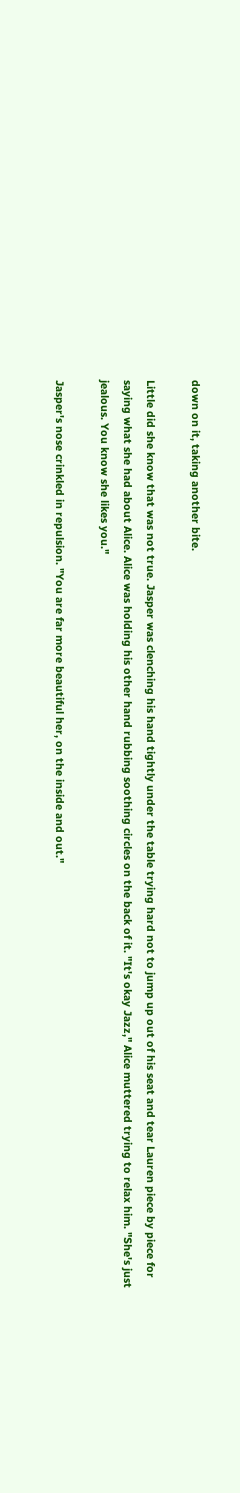down on it, taking another bite.

Little did she know that was not true. Jasper was clenching his hand tightly under the table trying hard not to jump up out of his seat and tear Lauren piece by piece for saying what she had about Alice. Alice was holding his other hand rubbing soothing circles on the back of it. "It's okay Jazz," Alice muttered trying to relax him. "She's just jealous. You know she likes you."

Jasper's nose crinkled in repulsion. "You are far more beautiful her, on the inside and out."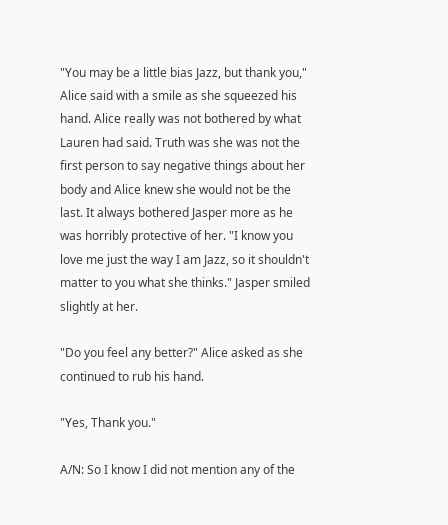"You may be a little bias Jazz, but thank you," Alice said with a smile as she squeezed his hand. Alice really was not bothered by what Lauren had said. Truth was she was not the first person to say negative things about her body and Alice knew she would not be the last. It always bothered Jasper more as he was horribly protective of her. "I know you love me just the way I am Jazz, so it shouldn't matter to you what she thinks." Jasper smiled slightly at her.

"Do you feel any better?" Alice asked as she continued to rub his hand.

"Yes, Thank you."

A/N: So I know I did not mention any of the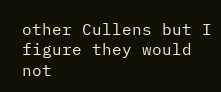other Cullens but I figure they would not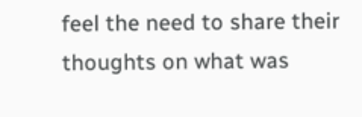feel the need to share their thoughts on what was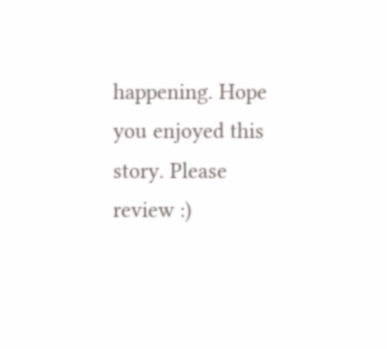happening. Hope you enjoyed this story. Please review :)